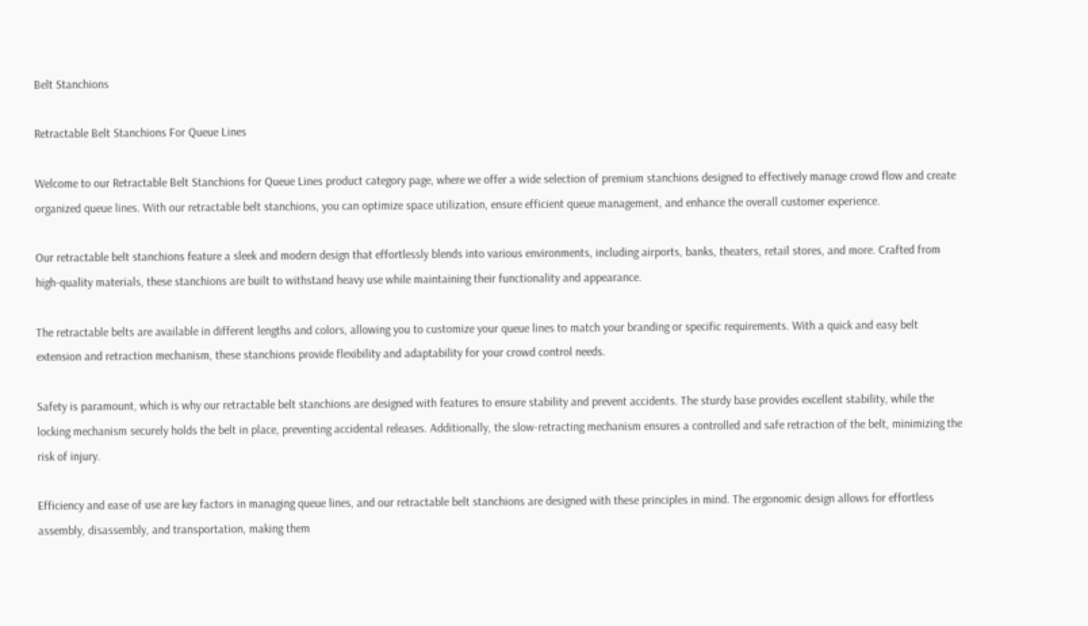Belt Stanchions

Retractable Belt Stanchions For Queue Lines

Welcome to our Retractable Belt Stanchions for Queue Lines product category page, where we offer a wide selection of premium stanchions designed to effectively manage crowd flow and create organized queue lines. With our retractable belt stanchions, you can optimize space utilization, ensure efficient queue management, and enhance the overall customer experience.

Our retractable belt stanchions feature a sleek and modern design that effortlessly blends into various environments, including airports, banks, theaters, retail stores, and more. Crafted from high-quality materials, these stanchions are built to withstand heavy use while maintaining their functionality and appearance.

The retractable belts are available in different lengths and colors, allowing you to customize your queue lines to match your branding or specific requirements. With a quick and easy belt extension and retraction mechanism, these stanchions provide flexibility and adaptability for your crowd control needs.

Safety is paramount, which is why our retractable belt stanchions are designed with features to ensure stability and prevent accidents. The sturdy base provides excellent stability, while the locking mechanism securely holds the belt in place, preventing accidental releases. Additionally, the slow-retracting mechanism ensures a controlled and safe retraction of the belt, minimizing the risk of injury.

Efficiency and ease of use are key factors in managing queue lines, and our retractable belt stanchions are designed with these principles in mind. The ergonomic design allows for effortless assembly, disassembly, and transportation, making them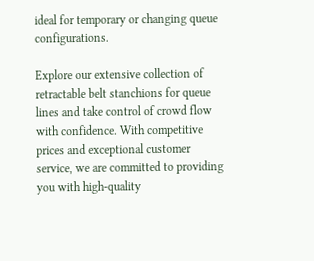ideal for temporary or changing queue configurations.

Explore our extensive collection of retractable belt stanchions for queue lines and take control of crowd flow with confidence. With competitive prices and exceptional customer service, we are committed to providing you with high-quality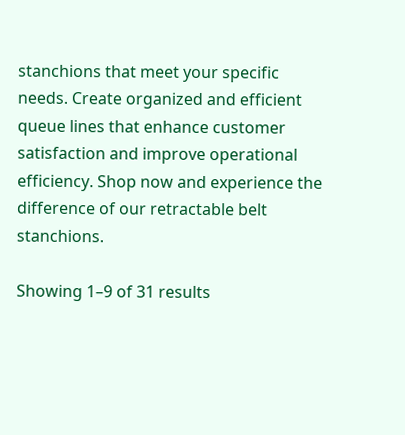stanchions that meet your specific needs. Create organized and efficient queue lines that enhance customer satisfaction and improve operational efficiency. Shop now and experience the difference of our retractable belt stanchions.

Showing 1–9 of 31 results